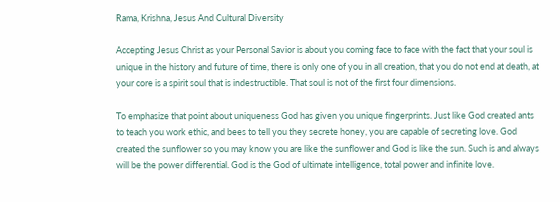Rama, Krishna, Jesus And Cultural Diversity

Accepting Jesus Christ as your Personal Savior is about you coming face to face with the fact that your soul is unique in the history and future of time, there is only one of you in all creation, that you do not end at death, at your core is a spirit soul that is indestructible. That soul is not of the first four dimensions.

To emphasize that point about uniqueness God has given you unique fingerprints. Just like God created ants to teach you work ethic, and bees to tell you they secrete honey, you are capable of secreting love. God created the sunflower so you may know you are like the sunflower and God is like the sun. Such is and always will be the power differential. God is the God of ultimate intelligence, total power and infinite love.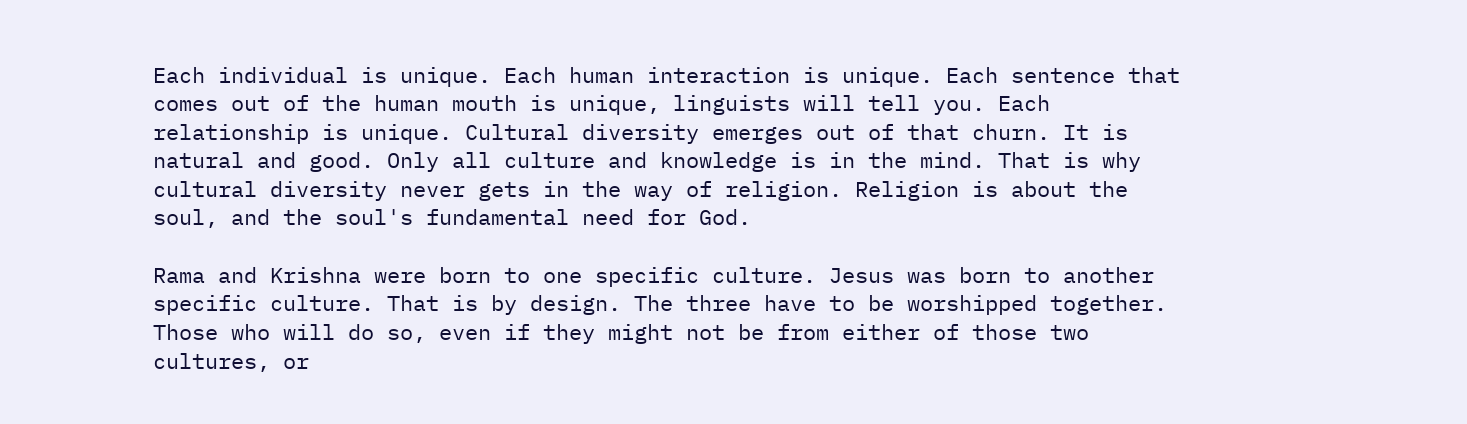Each individual is unique. Each human interaction is unique. Each sentence that comes out of the human mouth is unique, linguists will tell you. Each relationship is unique. Cultural diversity emerges out of that churn. It is natural and good. Only all culture and knowledge is in the mind. That is why cultural diversity never gets in the way of religion. Religion is about the soul, and the soul's fundamental need for God.

Rama and Krishna were born to one specific culture. Jesus was born to another specific culture. That is by design. The three have to be worshipped together. Those who will do so, even if they might not be from either of those two cultures, or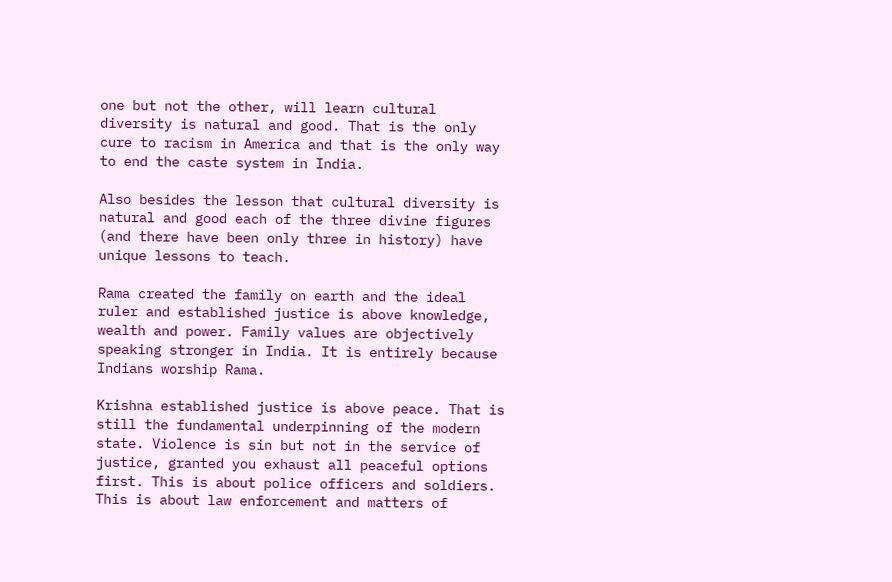one but not the other, will learn cultural diversity is natural and good. That is the only cure to racism in America and that is the only way to end the caste system in India.

Also besides the lesson that cultural diversity is natural and good each of the three divine figures (and there have been only three in history) have unique lessons to teach.

Rama created the family on earth and the ideal ruler and established justice is above knowledge, wealth and power. Family values are objectively speaking stronger in India. It is entirely because Indians worship Rama.

Krishna established justice is above peace. That is still the fundamental underpinning of the modern state. Violence is sin but not in the service of justice, granted you exhaust all peaceful options first. This is about police officers and soldiers. This is about law enforcement and matters of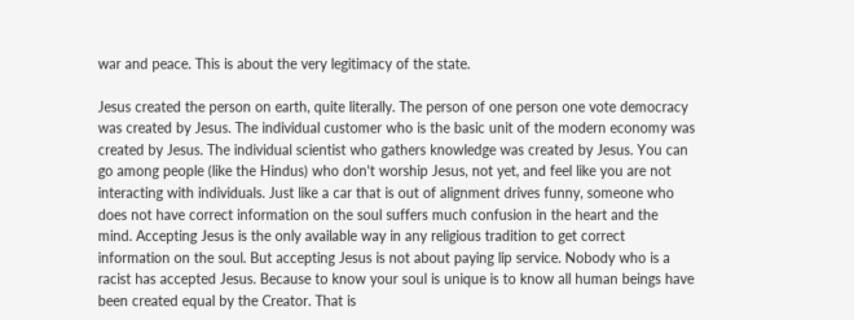war and peace. This is about the very legitimacy of the state.

Jesus created the person on earth, quite literally. The person of one person one vote democracy was created by Jesus. The individual customer who is the basic unit of the modern economy was created by Jesus. The individual scientist who gathers knowledge was created by Jesus. You can go among people (like the Hindus) who don't worship Jesus, not yet, and feel like you are not interacting with individuals. Just like a car that is out of alignment drives funny, someone who does not have correct information on the soul suffers much confusion in the heart and the mind. Accepting Jesus is the only available way in any religious tradition to get correct information on the soul. But accepting Jesus is not about paying lip service. Nobody who is a racist has accepted Jesus. Because to know your soul is unique is to know all human beings have been created equal by the Creator. That is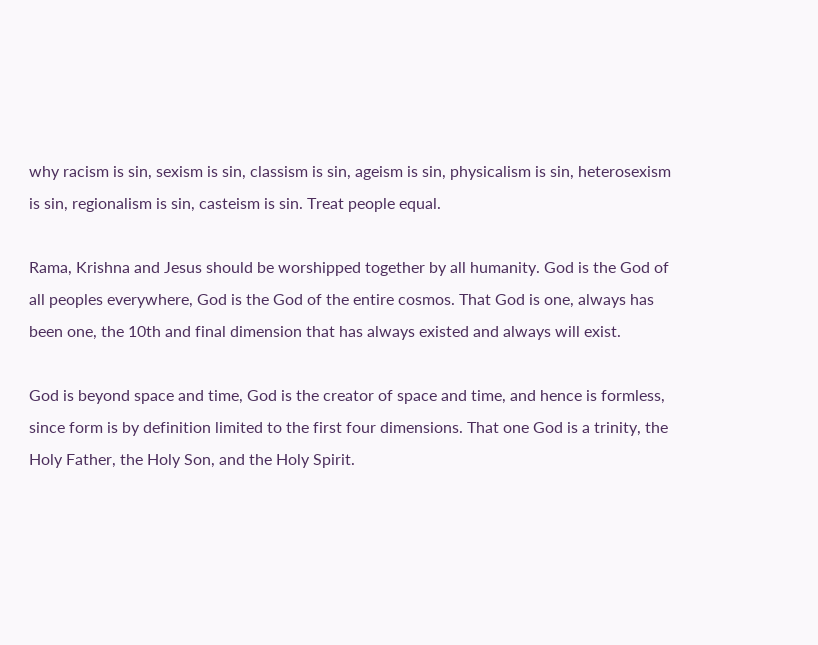why racism is sin, sexism is sin, classism is sin, ageism is sin, physicalism is sin, heterosexism is sin, regionalism is sin, casteism is sin. Treat people equal.

Rama, Krishna and Jesus should be worshipped together by all humanity. God is the God of all peoples everywhere, God is the God of the entire cosmos. That God is one, always has been one, the 10th and final dimension that has always existed and always will exist.

God is beyond space and time, God is the creator of space and time, and hence is formless, since form is by definition limited to the first four dimensions. That one God is a trinity, the Holy Father, the Holy Son, and the Holy Spirit.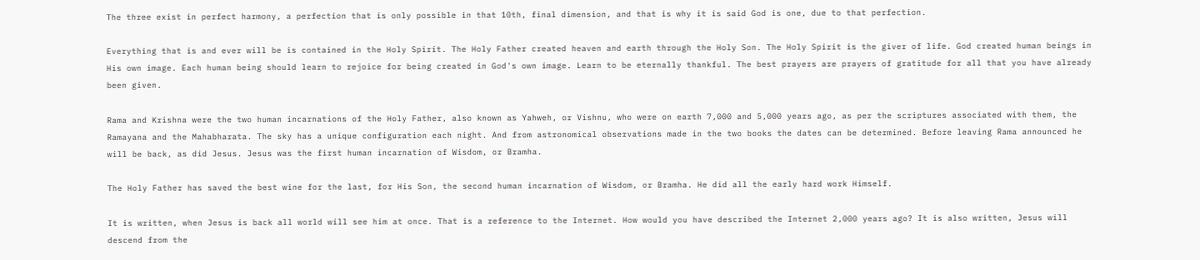The three exist in perfect harmony, a perfection that is only possible in that 10th, final dimension, and that is why it is said God is one, due to that perfection.

Everything that is and ever will be is contained in the Holy Spirit. The Holy Father created heaven and earth through the Holy Son. The Holy Spirit is the giver of life. God created human beings in His own image. Each human being should learn to rejoice for being created in God's own image. Learn to be eternally thankful. The best prayers are prayers of gratitude for all that you have already been given.

Rama and Krishna were the two human incarnations of the Holy Father, also known as Yahweh, or Vishnu, who were on earth 7,000 and 5,000 years ago, as per the scriptures associated with them, the Ramayana and the Mahabharata. The sky has a unique configuration each night. And from astronomical observations made in the two books the dates can be determined. Before leaving Rama announced he will be back, as did Jesus. Jesus was the first human incarnation of Wisdom, or Bramha.

The Holy Father has saved the best wine for the last, for His Son, the second human incarnation of Wisdom, or Bramha. He did all the early hard work Himself.

It is written, when Jesus is back all world will see him at once. That is a reference to the Internet. How would you have described the Internet 2,000 years ago? It is also written, Jesus will descend from the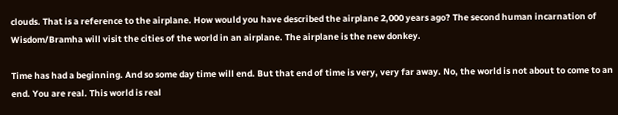clouds. That is a reference to the airplane. How would you have described the airplane 2,000 years ago? The second human incarnation of Wisdom/Bramha will visit the cities of the world in an airplane. The airplane is the new donkey.

Time has had a beginning. And so some day time will end. But that end of time is very, very far away. No, the world is not about to come to an end. You are real. This world is real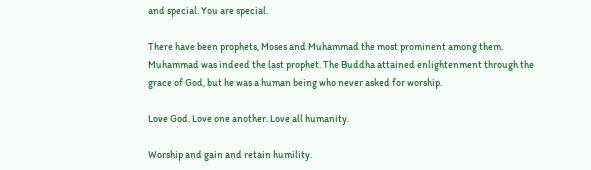and special. You are special.

There have been prophets, Moses and Muhammad the most prominent among them. Muhammad was indeed the last prophet. The Buddha attained enlightenment through the grace of God, but he was a human being who never asked for worship.

Love God. Love one another. Love all humanity.

Worship and gain and retain humility.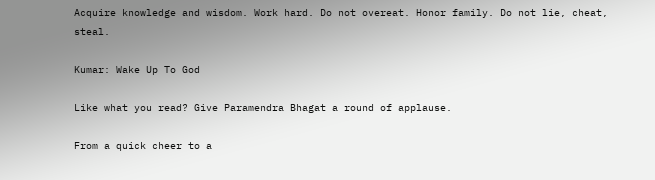Acquire knowledge and wisdom. Work hard. Do not overeat. Honor family. Do not lie, cheat, steal.

Kumar: Wake Up To God

Like what you read? Give Paramendra Bhagat a round of applause.

From a quick cheer to a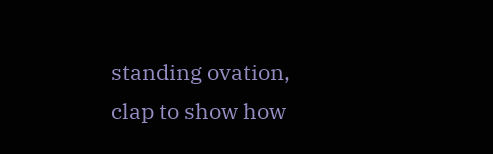standing ovation, clap to show how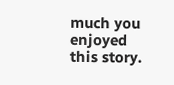much you enjoyed this story.